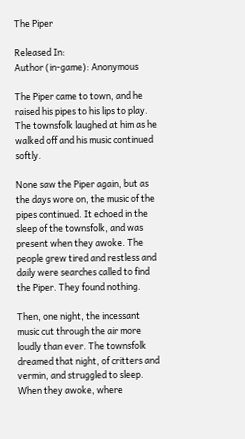The Piper

Released In:
Author (in-game): Anonymous

The Piper came to town, and he raised his pipes to his lips to play. The townsfolk laughed at him as he walked off and his music continued softly.

None saw the Piper again, but as the days wore on, the music of the pipes continued. It echoed in the sleep of the townsfolk, and was present when they awoke. The people grew tired and restless and daily were searches called to find the Piper. They found nothing.

Then, one night, the incessant music cut through the air more loudly than ever. The townsfolk dreamed that night, of critters and vermin, and struggled to sleep. When they awoke, where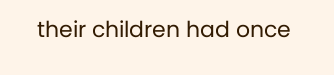their children had once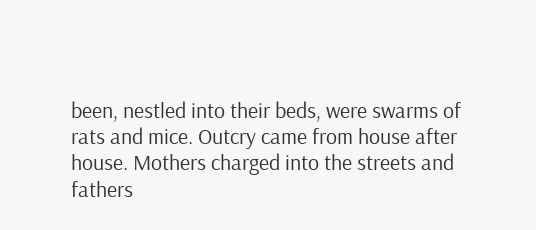been, nestled into their beds, were swarms of rats and mice. Outcry came from house after house. Mothers charged into the streets and fathers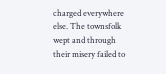charged everywhere else. The townsfolk wept and through their misery failed to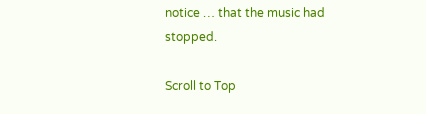notice … that the music had stopped.

Scroll to Top